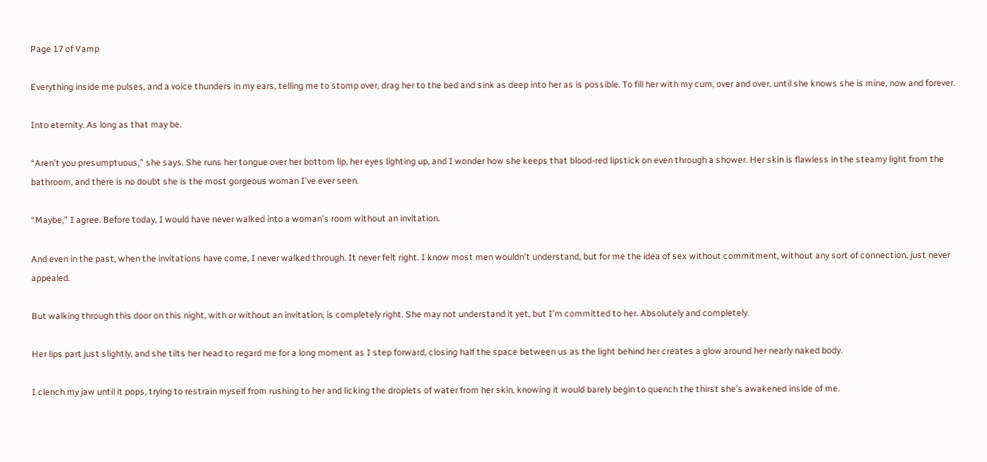Page 17 of Vamp

Everything inside me pulses, and a voice thunders in my ears, telling me to stomp over, drag her to the bed and sink as deep into her as is possible. To fill her with my cum, over and over, until she knows she is mine, now and forever.

Into eternity. As long as that may be.

“Aren’t you presumptuous,” she says. She runs her tongue over her bottom lip, her eyes lighting up, and I wonder how she keeps that blood-red lipstick on even through a shower. Her skin is flawless in the steamy light from the bathroom, and there is no doubt she is the most gorgeous woman I’ve ever seen.

“Maybe,” I agree. Before today, I would have never walked into a woman’s room without an invitation.

And even in the past, when the invitations have come, I never walked through. It never felt right. I know most men wouldn’t understand, but for me the idea of sex without commitment, without any sort of connection, just never appealed.

But walking through this door on this night, with or without an invitation, is completely right. She may not understand it yet, but I’m committed to her. Absolutely and completely.

Her lips part just slightly, and she tilts her head to regard me for a long moment as I step forward, closing half the space between us as the light behind her creates a glow around her nearly naked body.

I clench my jaw until it pops, trying to restrain myself from rushing to her and licking the droplets of water from her skin, knowing it would barely begin to quench the thirst she’s awakened inside of me.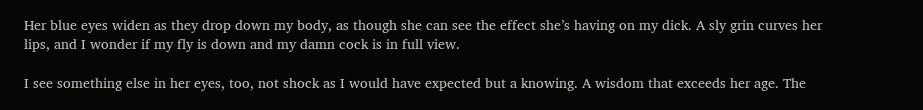Her blue eyes widen as they drop down my body, as though she can see the effect she’s having on my dick. A sly grin curves her lips, and I wonder if my fly is down and my damn cock is in full view.

I see something else in her eyes, too, not shock as I would have expected but a knowing. A wisdom that exceeds her age. The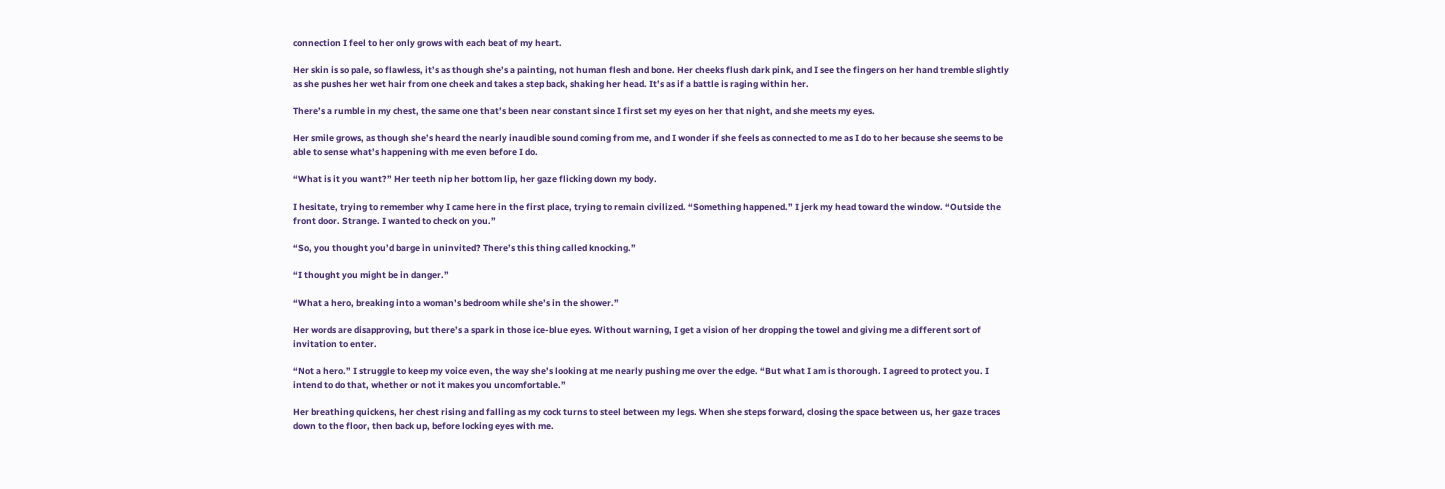connection I feel to her only grows with each beat of my heart.

Her skin is so pale, so flawless, it’s as though she’s a painting, not human flesh and bone. Her cheeks flush dark pink, and I see the fingers on her hand tremble slightly as she pushes her wet hair from one cheek and takes a step back, shaking her head. It’s as if a battle is raging within her.

There’s a rumble in my chest, the same one that’s been near constant since I first set my eyes on her that night, and she meets my eyes.

Her smile grows, as though she’s heard the nearly inaudible sound coming from me, and I wonder if she feels as connected to me as I do to her because she seems to be able to sense what’s happening with me even before I do.

“What is it you want?” Her teeth nip her bottom lip, her gaze flicking down my body.

I hesitate, trying to remember why I came here in the first place, trying to remain civilized. “Something happened.” I jerk my head toward the window. “Outside the front door. Strange. I wanted to check on you.”

“So, you thought you’d barge in uninvited? There’s this thing called knocking.”

“I thought you might be in danger.”

“What a hero, breaking into a woman’s bedroom while she’s in the shower.”

Her words are disapproving, but there’s a spark in those ice-blue eyes. Without warning, I get a vision of her dropping the towel and giving me a different sort of invitation to enter.

“Not a hero.” I struggle to keep my voice even, the way she’s looking at me nearly pushing me over the edge. “But what I am is thorough. I agreed to protect you. I intend to do that, whether or not it makes you uncomfortable.”

Her breathing quickens, her chest rising and falling as my cock turns to steel between my legs. When she steps forward, closing the space between us, her gaze traces down to the floor, then back up, before locking eyes with me.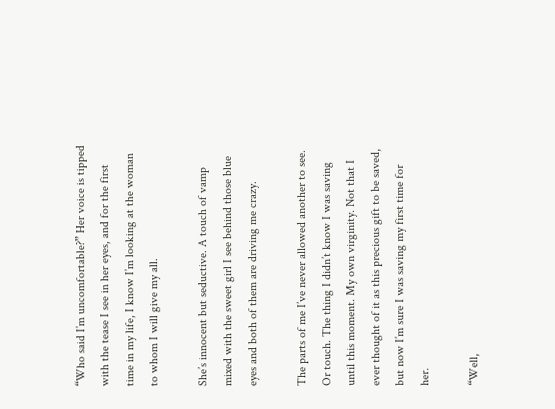“Who said I’m uncomfortable?” Her voice is tipped with the tease I see in her eyes, and for the first time in my life, I know I’m looking at the woman to whom I will give my all.

She’s innocent but seductive. A touch of vamp mixed with the sweet girl I see behind those blue eyes and both of them are driving me crazy.

The parts of me I’ve never allowed another to see. Or touch. The thing I didn’t know I was saving until this moment. My own virginity. Not that I ever thought of it as this precious gift to be saved, but now I’m sure I was saving my first time for her.

“Well,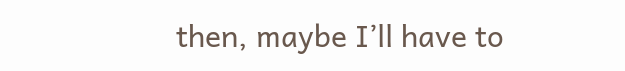then, maybe I’ll have to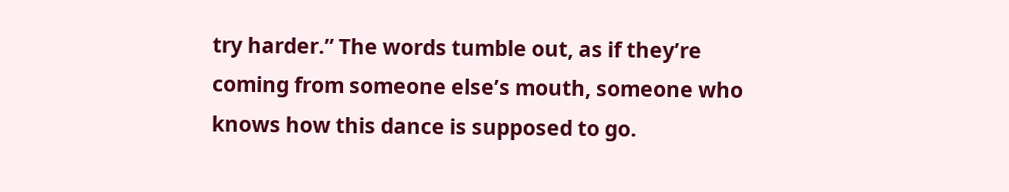try harder.” The words tumble out, as if they’re coming from someone else’s mouth, someone who knows how this dance is supposed to go.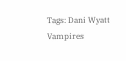Tags: Dani Wyatt Vampires